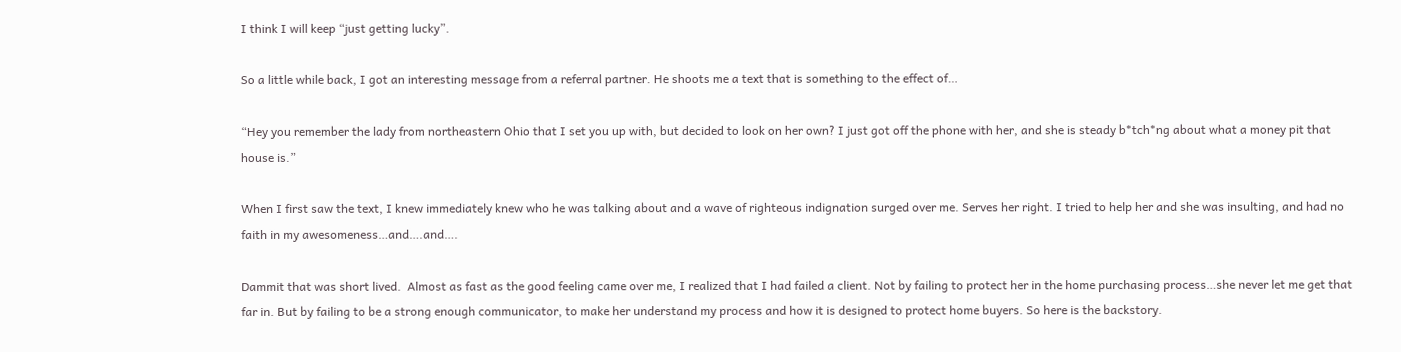I think I will keep “just getting lucky”.

So a little while back, I got an interesting message from a referral partner. He shoots me a text that is something to the effect of…

“Hey you remember the lady from northeastern Ohio that I set you up with, but decided to look on her own? I just got off the phone with her, and she is steady b*tch*ng about what a money pit that house is.”

When I first saw the text, I knew immediately knew who he was talking about and a wave of righteous indignation surged over me. Serves her right. I tried to help her and she was insulting, and had no faith in my awesomeness…and….and….

Dammit that was short lived.  Almost as fast as the good feeling came over me, I realized that I had failed a client. Not by failing to protect her in the home purchasing process…she never let me get that far in. But by failing to be a strong enough communicator, to make her understand my process and how it is designed to protect home buyers. So here is the backstory.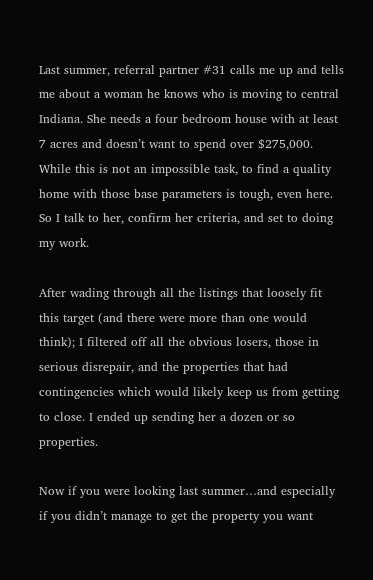Last summer, referral partner #31 calls me up and tells me about a woman he knows who is moving to central Indiana. She needs a four bedroom house with at least 7 acres and doesn’t want to spend over $275,000. While this is not an impossible task, to find a quality home with those base parameters is tough, even here. So I talk to her, confirm her criteria, and set to doing my work.

After wading through all the listings that loosely fit this target (and there were more than one would think); I filtered off all the obvious losers, those in serious disrepair, and the properties that had contingencies which would likely keep us from getting to close. I ended up sending her a dozen or so properties.

Now if you were looking last summer…and especially if you didn’t manage to get the property you want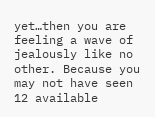yet…then you are feeling a wave of jealously like no other. Because you may not have seen 12 available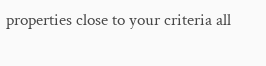properties close to your criteria all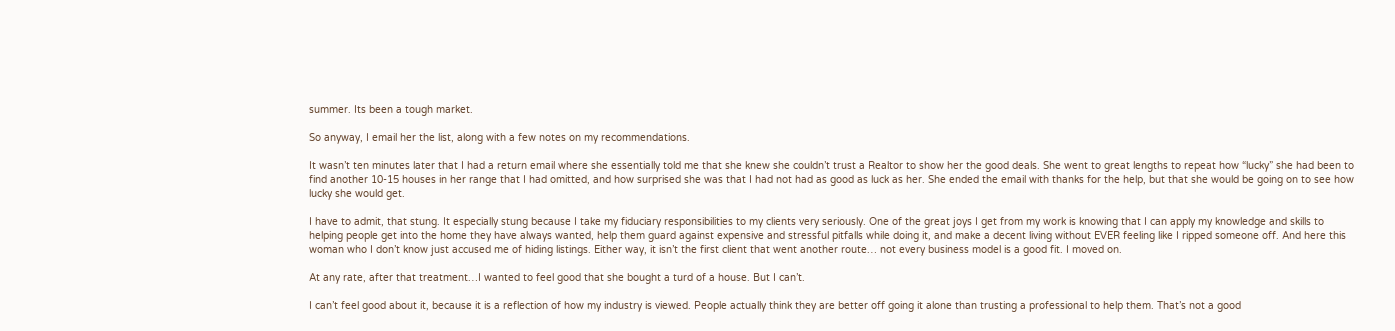summer. Its been a tough market.

So anyway, I email her the list, along with a few notes on my recommendations.

It wasn’t ten minutes later that I had a return email where she essentially told me that she knew she couldn’t trust a Realtor to show her the good deals. She went to great lengths to repeat how “lucky” she had been to find another 10-15 houses in her range that I had omitted, and how surprised she was that I had not had as good as luck as her. She ended the email with thanks for the help, but that she would be going on to see how lucky she would get.

I have to admit, that stung. It especially stung because I take my fiduciary responsibilities to my clients very seriously. One of the great joys I get from my work is knowing that I can apply my knowledge and skills to helping people get into the home they have always wanted, help them guard against expensive and stressful pitfalls while doing it, and make a decent living without EVER feeling like I ripped someone off. And here this woman who I don’t know just accused me of hiding listings. Either way, it isn’t the first client that went another route… not every business model is a good fit. I moved on.

At any rate, after that treatment…I wanted to feel good that she bought a turd of a house. But I can’t.

I can’t feel good about it, because it is a reflection of how my industry is viewed. People actually think they are better off going it alone than trusting a professional to help them. That’s not a good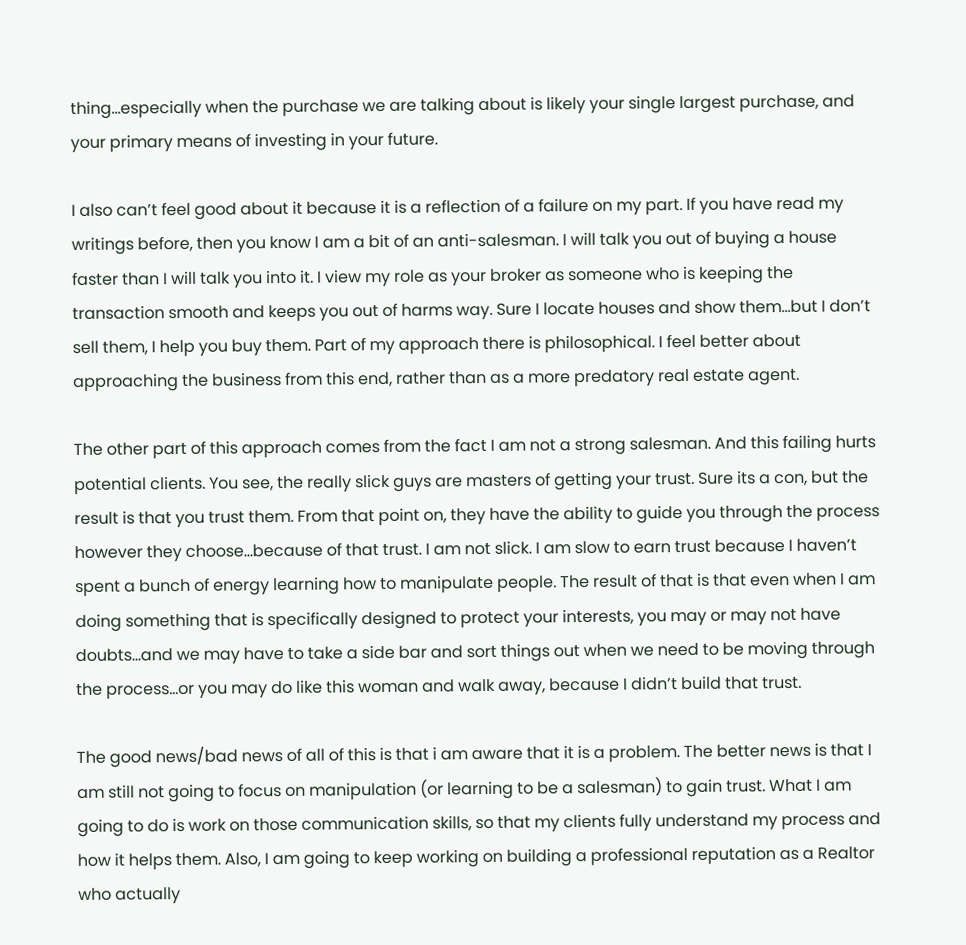thing…especially when the purchase we are talking about is likely your single largest purchase, and your primary means of investing in your future.

I also can’t feel good about it because it is a reflection of a failure on my part. If you have read my writings before, then you know I am a bit of an anti-salesman. I will talk you out of buying a house faster than I will talk you into it. I view my role as your broker as someone who is keeping the transaction smooth and keeps you out of harms way. Sure I locate houses and show them…but I don’t sell them, I help you buy them. Part of my approach there is philosophical. I feel better about approaching the business from this end, rather than as a more predatory real estate agent.

The other part of this approach comes from the fact I am not a strong salesman. And this failing hurts potential clients. You see, the really slick guys are masters of getting your trust. Sure its a con, but the result is that you trust them. From that point on, they have the ability to guide you through the process however they choose…because of that trust. I am not slick. I am slow to earn trust because I haven’t spent a bunch of energy learning how to manipulate people. The result of that is that even when I am doing something that is specifically designed to protect your interests, you may or may not have doubts…and we may have to take a side bar and sort things out when we need to be moving through the process…or you may do like this woman and walk away, because I didn’t build that trust.

The good news/bad news of all of this is that i am aware that it is a problem. The better news is that I am still not going to focus on manipulation (or learning to be a salesman) to gain trust. What I am going to do is work on those communication skills, so that my clients fully understand my process and how it helps them. Also, I am going to keep working on building a professional reputation as a Realtor who actually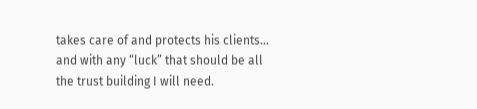takes care of and protects his clients… and with any “luck” that should be all the trust building I will need.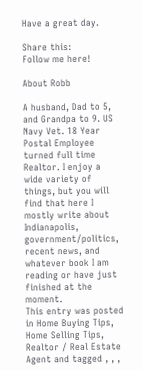Have a great day.

Share this:
Follow me here!

About Robb

A husband, Dad to 5, and Grandpa to 9. US Navy Vet. 18 Year Postal Employee turned full time Realtor. I enjoy a wide variety of things, but you will find that here I mostly write about Indianapolis, government/politics, recent news, and whatever book I am reading or have just finished at the moment.
This entry was posted in Home Buying Tips, Home Selling Tips, Realtor / Real Estate Agent and tagged , , ,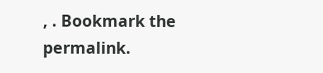, . Bookmark the permalink.